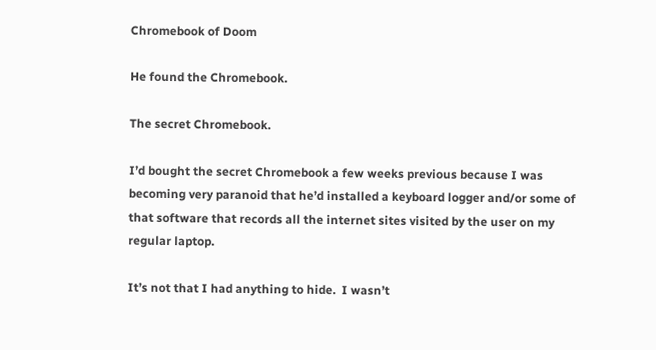Chromebook of Doom

He found the Chromebook.

The secret Chromebook.

I’d bought the secret Chromebook a few weeks previous because I was becoming very paranoid that he’d installed a keyboard logger and/or some of that software that records all the internet sites visited by the user on my regular laptop.

It’s not that I had anything to hide.  I wasn’t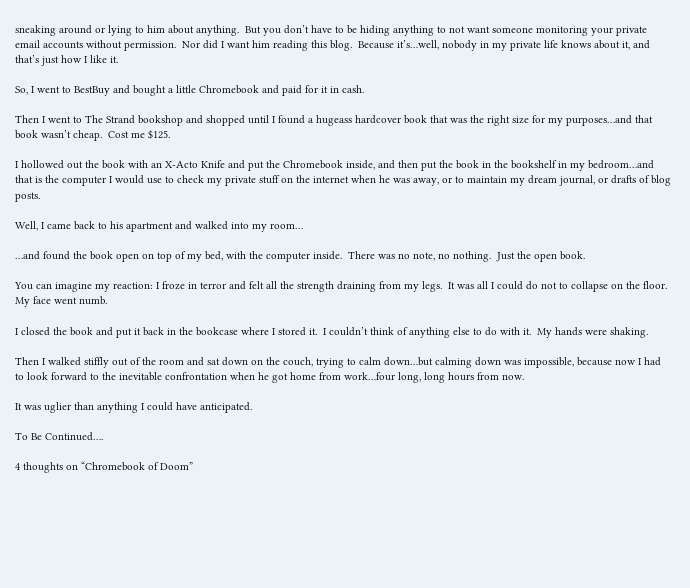sneaking around or lying to him about anything.  But you don’t have to be hiding anything to not want someone monitoring your private email accounts without permission.  Nor did I want him reading this blog.  Because it’s…well, nobody in my private life knows about it, and that’s just how I like it.

So, I went to BestBuy and bought a little Chromebook and paid for it in cash.

Then I went to The Strand bookshop and shopped until I found a hugeass hardcover book that was the right size for my purposes…and that book wasn’t cheap.  Cost me $125.

I hollowed out the book with an X-Acto Knife and put the Chromebook inside, and then put the book in the bookshelf in my bedroom…and that is the computer I would use to check my private stuff on the internet when he was away, or to maintain my dream journal, or drafts of blog posts.

Well, I came back to his apartment and walked into my room…

…and found the book open on top of my bed, with the computer inside.  There was no note, no nothing.  Just the open book.

You can imagine my reaction: I froze in terror and felt all the strength draining from my legs.  It was all I could do not to collapse on the floor.  My face went numb.

I closed the book and put it back in the bookcase where I stored it.  I couldn’t think of anything else to do with it.  My hands were shaking.

Then I walked stiffly out of the room and sat down on the couch, trying to calm down…but calming down was impossible, because now I had to look forward to the inevitable confrontation when he got home from work…four long, long hours from now.

It was uglier than anything I could have anticipated.

To Be Continued….

4 thoughts on “Chromebook of Doom”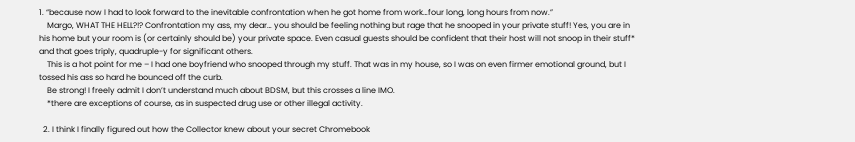1. “because now I had to look forward to the inevitable confrontation when he got home from work…four long, long hours from now.”
    Margo, WHAT THE HELL?!? Confrontation my ass, my dear… you should be feeling nothing but rage that he snooped in your private stuff! Yes, you are in his home but your room is (or certainly should be) your private space. Even casual guests should be confident that their host will not snoop in their stuff* and that goes triply, quadruple-y for significant others.
    This is a hot point for me – I had one boyfriend who snooped through my stuff. That was in my house, so I was on even firmer emotional ground, but I tossed his ass so hard he bounced off the curb.
    Be strong! I freely admit I don’t understand much about BDSM, but this crosses a line IMO.
    *there are exceptions of course, as in suspected drug use or other illegal activity.

  2. I think I finally figured out how the Collector knew about your secret Chromebook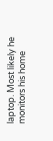laptop. Most likely he monitors his home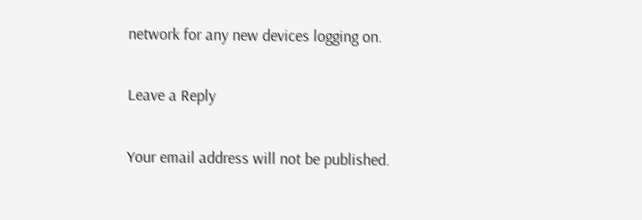network for any new devices logging on.

Leave a Reply

Your email address will not be published.